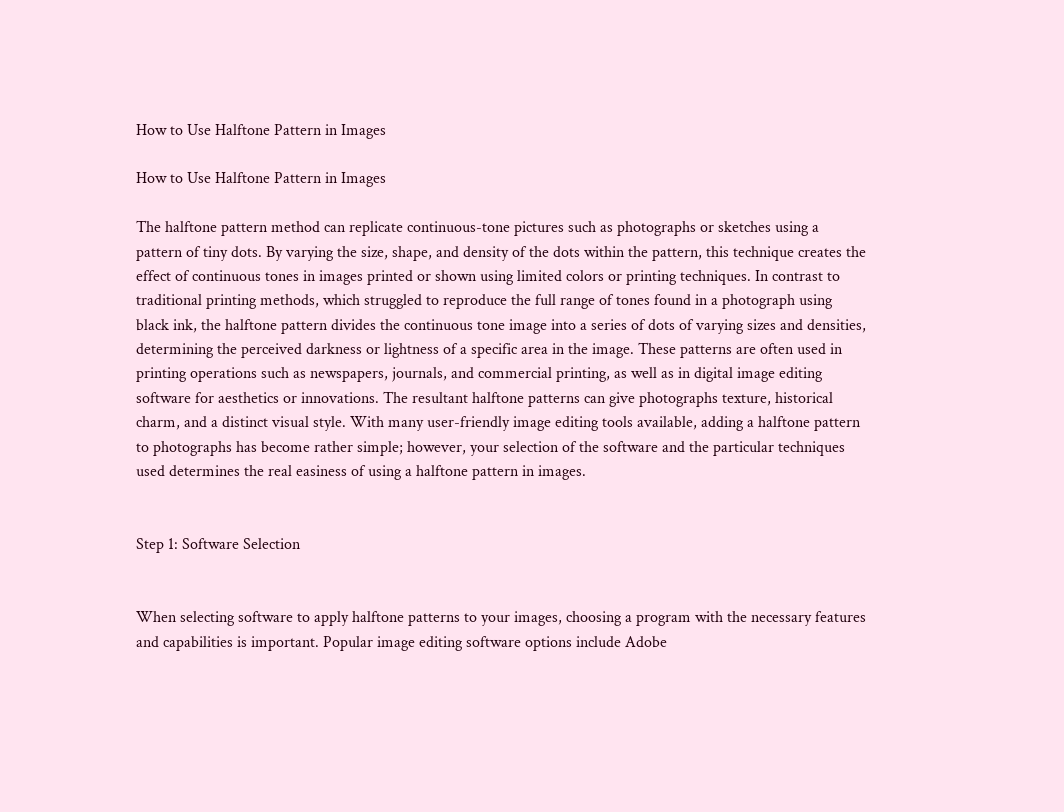How to Use Halftone Pattern in Images

How to Use Halftone Pattern in Images

The halftone pattern method can replicate continuous-tone pictures such as photographs or sketches using a pattern of tiny dots. By varying the size, shape, and density of the dots within the pattern, this technique creates the effect of continuous tones in images printed or shown using limited colors or printing techniques. In contrast to traditional printing methods, which struggled to reproduce the full range of tones found in a photograph using black ink, the halftone pattern divides the continuous tone image into a series of dots of varying sizes and densities, determining the perceived darkness or lightness of a specific area in the image. These patterns are often used in printing operations such as newspapers, journals, and commercial printing, as well as in digital image editing software for aesthetics or innovations. The resultant halftone patterns can give photographs texture, historical charm, and a distinct visual style. With many user-friendly image editing tools available, adding a halftone pattern to photographs has become rather simple; however, your selection of the software and the particular techniques used determines the real easiness of using a halftone pattern in images.


Step 1: Software Selection


When selecting software to apply halftone patterns to your images, choosing a program with the necessary features and capabilities is important. Popular image editing software options include Adobe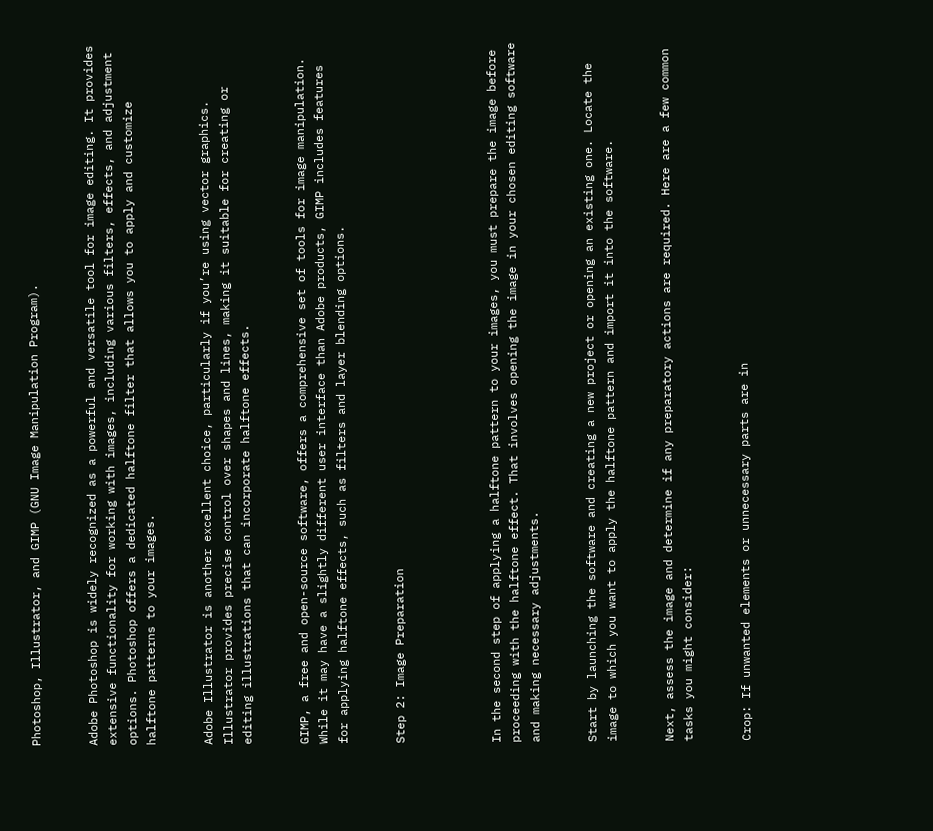Photoshop, Illustrator, and GIMP (GNU Image Manipulation Program).


Adobe Photoshop is widely recognized as a powerful and versatile tool for image editing. It provides extensive functionality for working with images, including various filters, effects, and adjustment options. Photoshop offers a dedicated halftone filter that allows you to apply and customize halftone patterns to your images.


Adobe Illustrator is another excellent choice, particularly if you’re using vector graphics. Illustrator provides precise control over shapes and lines, making it suitable for creating or editing illustrations that can incorporate halftone effects.


GIMP, a free and open-source software, offers a comprehensive set of tools for image manipulation. While it may have a slightly different user interface than Adobe products, GIMP includes features for applying halftone effects, such as filters and layer blending options.


Step 2: Image Preparation




In the second step of applying a halftone pattern to your images, you must prepare the image before proceeding with the halftone effect. That involves opening the image in your chosen editing software and making necessary adjustments.


Start by launching the software and creating a new project or opening an existing one. Locate the image to which you want to apply the halftone pattern and import it into the software.


Next, assess the image and determine if any preparatory actions are required. Here are a few common tasks you might consider:


Crop: If unwanted elements or unnecessary parts are in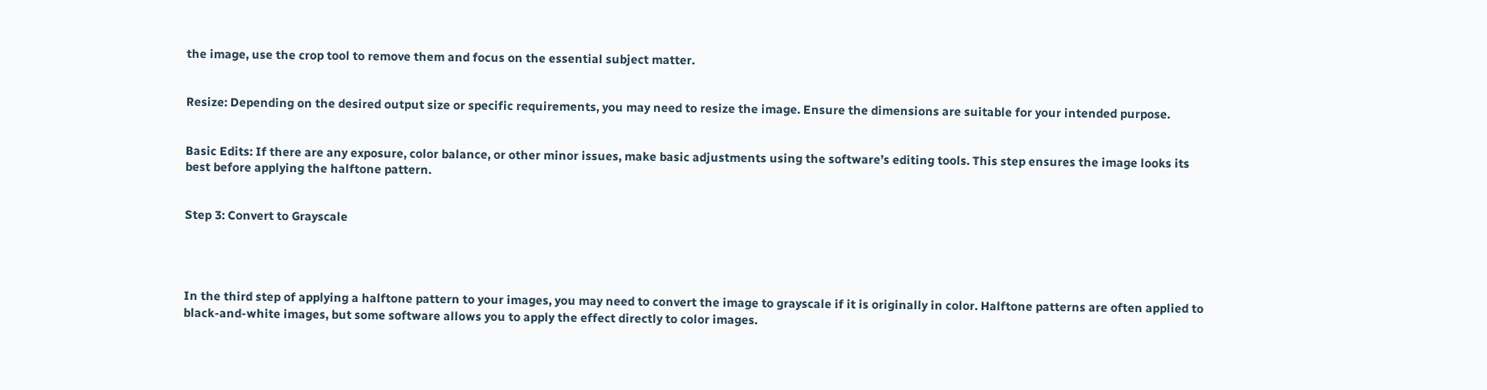the image, use the crop tool to remove them and focus on the essential subject matter.


Resize: Depending on the desired output size or specific requirements, you may need to resize the image. Ensure the dimensions are suitable for your intended purpose.


Basic Edits: If there are any exposure, color balance, or other minor issues, make basic adjustments using the software’s editing tools. This step ensures the image looks its best before applying the halftone pattern.


Step 3: Convert to Grayscale




In the third step of applying a halftone pattern to your images, you may need to convert the image to grayscale if it is originally in color. Halftone patterns are often applied to black-and-white images, but some software allows you to apply the effect directly to color images.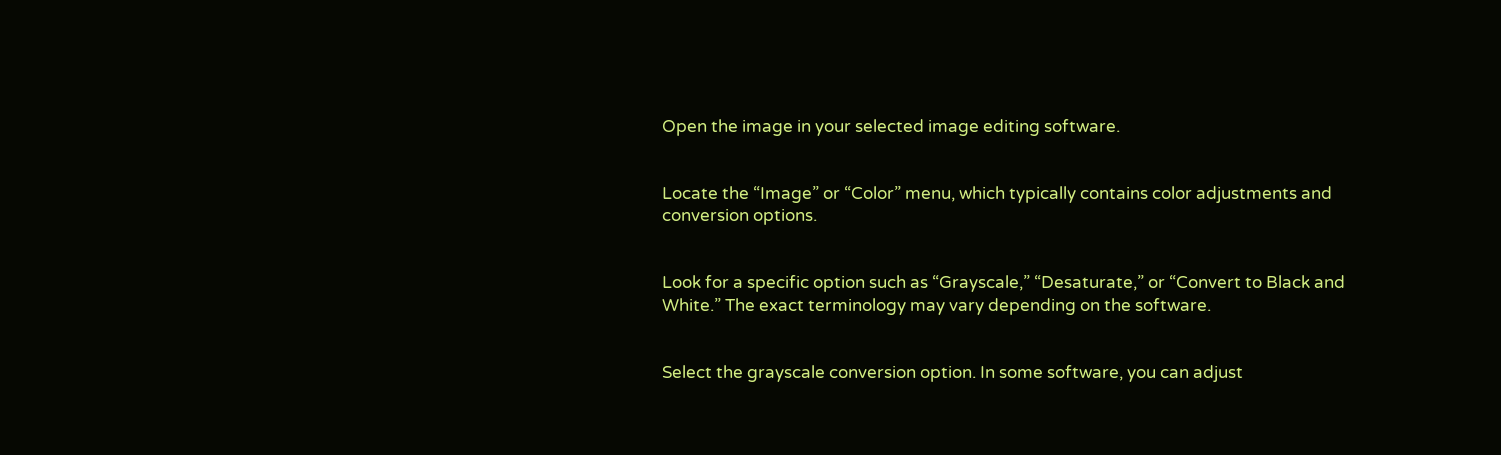Open the image in your selected image editing software.


Locate the “Image” or “Color” menu, which typically contains color adjustments and conversion options.


Look for a specific option such as “Grayscale,” “Desaturate,” or “Convert to Black and White.” The exact terminology may vary depending on the software.


Select the grayscale conversion option. In some software, you can adjust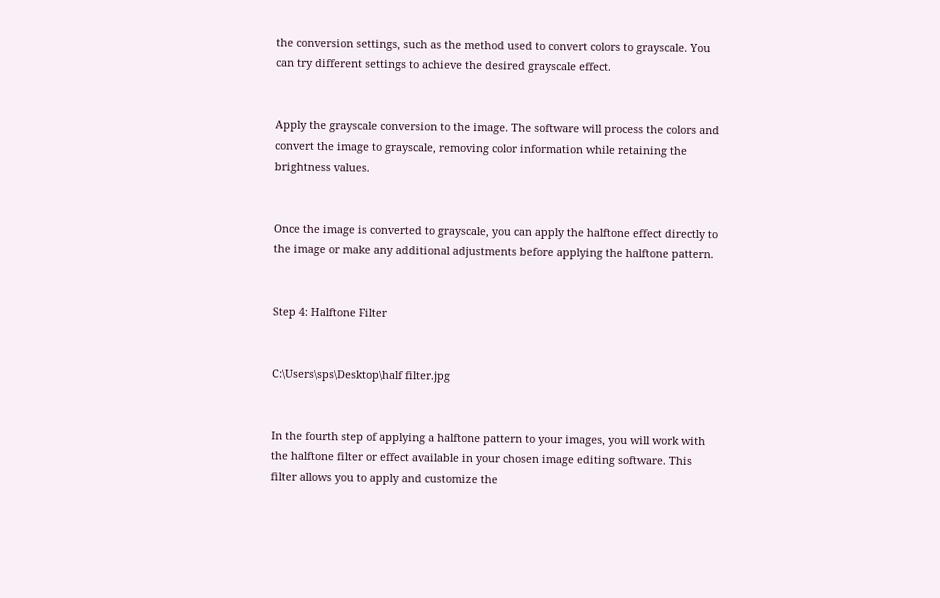the conversion settings, such as the method used to convert colors to grayscale. You can try different settings to achieve the desired grayscale effect.


Apply the grayscale conversion to the image. The software will process the colors and convert the image to grayscale, removing color information while retaining the brightness values.


Once the image is converted to grayscale, you can apply the halftone effect directly to the image or make any additional adjustments before applying the halftone pattern.


Step 4: Halftone Filter


C:\Users\sps\Desktop\half filter.jpg


In the fourth step of applying a halftone pattern to your images, you will work with the halftone filter or effect available in your chosen image editing software. This filter allows you to apply and customize the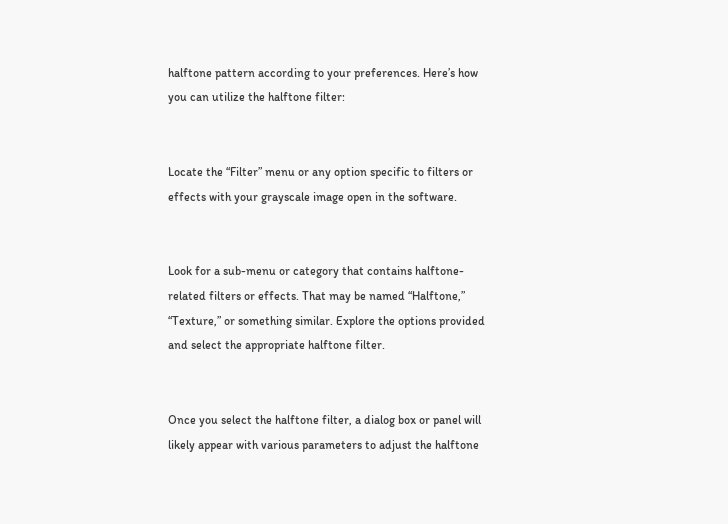halftone pattern according to your preferences. Here’s how you can utilize the halftone filter:


Locate the “Filter” menu or any option specific to filters or effects with your grayscale image open in the software.


Look for a sub-menu or category that contains halftone-related filters or effects. That may be named “Halftone,” “Texture,” or something similar. Explore the options provided and select the appropriate halftone filter.


Once you select the halftone filter, a dialog box or panel will likely appear with various parameters to adjust the halftone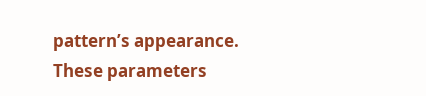pattern’s appearance. These parameters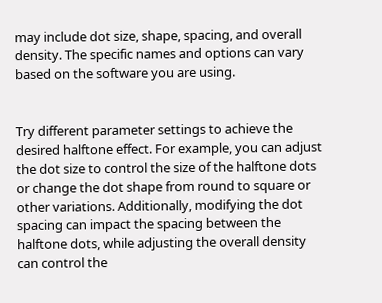may include dot size, shape, spacing, and overall density. The specific names and options can vary based on the software you are using.


Try different parameter settings to achieve the desired halftone effect. For example, you can adjust the dot size to control the size of the halftone dots or change the dot shape from round to square or other variations. Additionally, modifying the dot spacing can impact the spacing between the halftone dots, while adjusting the overall density can control the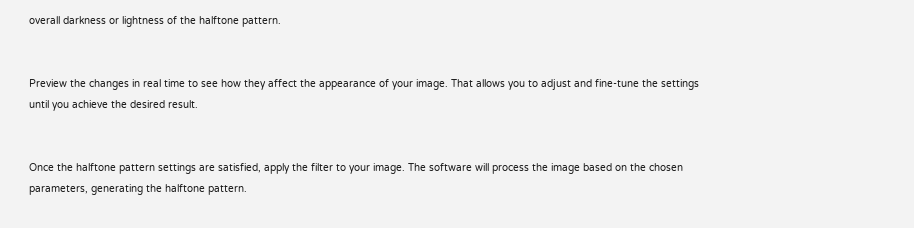overall darkness or lightness of the halftone pattern.


Preview the changes in real time to see how they affect the appearance of your image. That allows you to adjust and fine-tune the settings until you achieve the desired result.


Once the halftone pattern settings are satisfied, apply the filter to your image. The software will process the image based on the chosen parameters, generating the halftone pattern.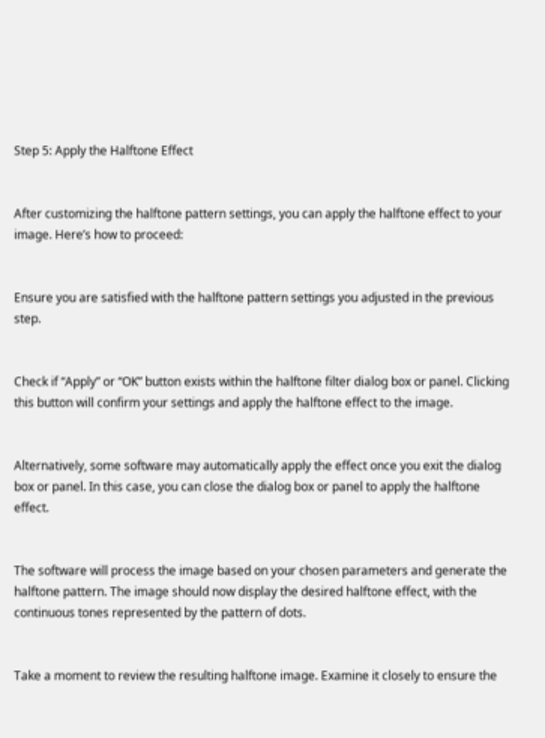Step 5: Apply the Halftone Effect


After customizing the halftone pattern settings, you can apply the halftone effect to your image. Here’s how to proceed:


Ensure you are satisfied with the halftone pattern settings you adjusted in the previous step.


Check if “Apply” or “OK” button exists within the halftone filter dialog box or panel. Clicking this button will confirm your settings and apply the halftone effect to the image.


Alternatively, some software may automatically apply the effect once you exit the dialog box or panel. In this case, you can close the dialog box or panel to apply the halftone effect.


The software will process the image based on your chosen parameters and generate the halftone pattern. The image should now display the desired halftone effect, with the continuous tones represented by the pattern of dots.


Take a moment to review the resulting halftone image. Examine it closely to ensure the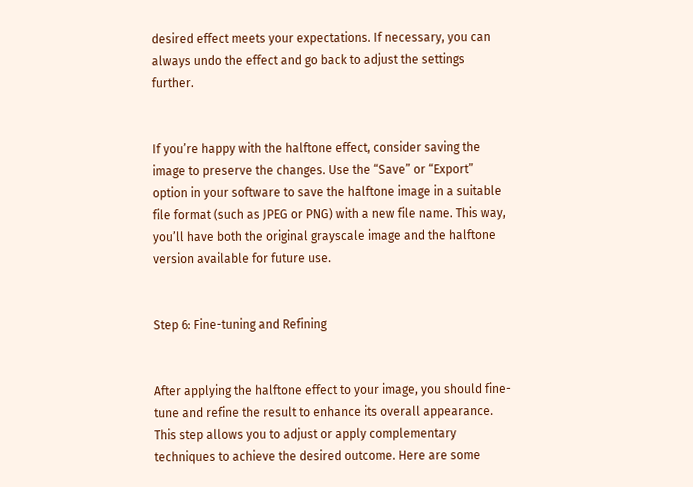desired effect meets your expectations. If necessary, you can always undo the effect and go back to adjust the settings further.


If you’re happy with the halftone effect, consider saving the image to preserve the changes. Use the “Save” or “Export” option in your software to save the halftone image in a suitable file format (such as JPEG or PNG) with a new file name. This way, you’ll have both the original grayscale image and the halftone version available for future use.


Step 6: Fine-tuning and Refining


After applying the halftone effect to your image, you should fine-tune and refine the result to enhance its overall appearance. This step allows you to adjust or apply complementary techniques to achieve the desired outcome. Here are some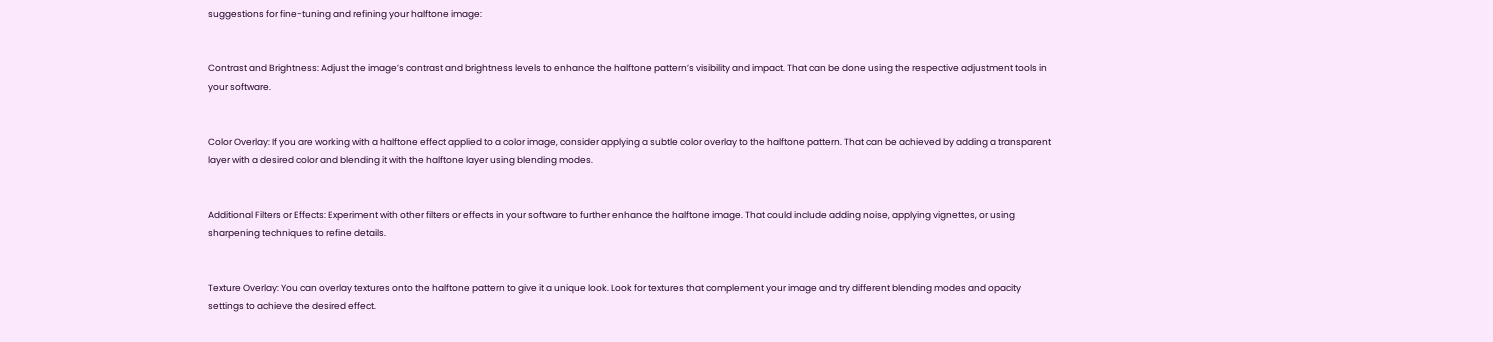suggestions for fine-tuning and refining your halftone image:


Contrast and Brightness: Adjust the image’s contrast and brightness levels to enhance the halftone pattern’s visibility and impact. That can be done using the respective adjustment tools in your software.


Color Overlay: If you are working with a halftone effect applied to a color image, consider applying a subtle color overlay to the halftone pattern. That can be achieved by adding a transparent layer with a desired color and blending it with the halftone layer using blending modes.


Additional Filters or Effects: Experiment with other filters or effects in your software to further enhance the halftone image. That could include adding noise, applying vignettes, or using sharpening techniques to refine details.


Texture Overlay: You can overlay textures onto the halftone pattern to give it a unique look. Look for textures that complement your image and try different blending modes and opacity settings to achieve the desired effect.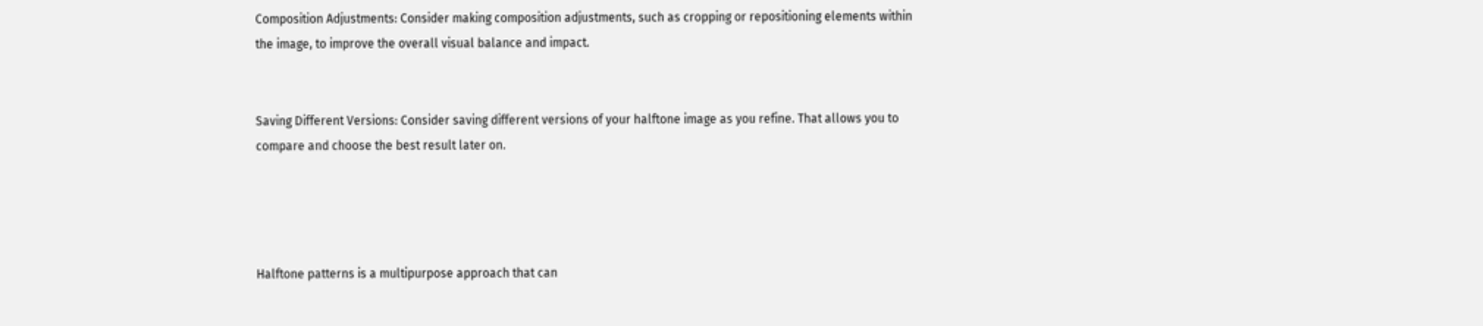Composition Adjustments: Consider making composition adjustments, such as cropping or repositioning elements within the image, to improve the overall visual balance and impact.


Saving Different Versions: Consider saving different versions of your halftone image as you refine. That allows you to compare and choose the best result later on.




Halftone patterns is a multipurpose approach that can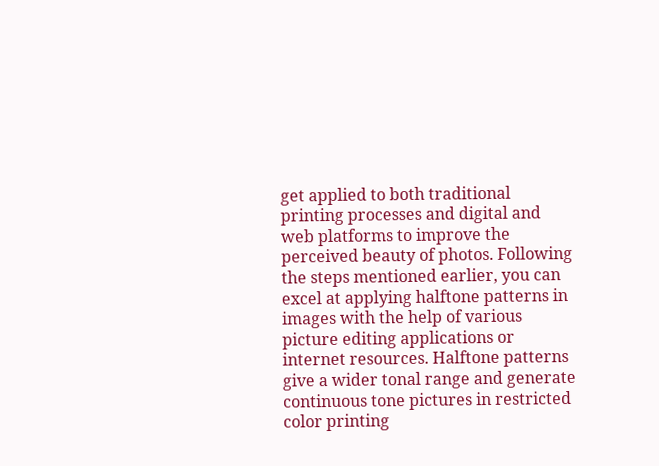get applied to both traditional printing processes and digital and web platforms to improve the perceived beauty of photos. Following the steps mentioned earlier, you can excel at applying halftone patterns in images with the help of various picture editing applications or internet resources. Halftone patterns give a wider tonal range and generate continuous tone pictures in restricted color printing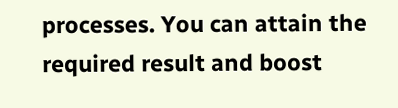processes. You can attain the required result and boost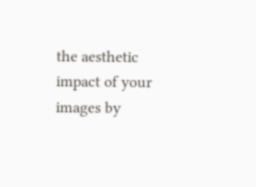the aesthetic impact of your images by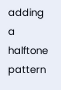adding a halftone pattern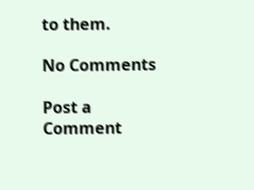to them.

No Comments

Post a Comment